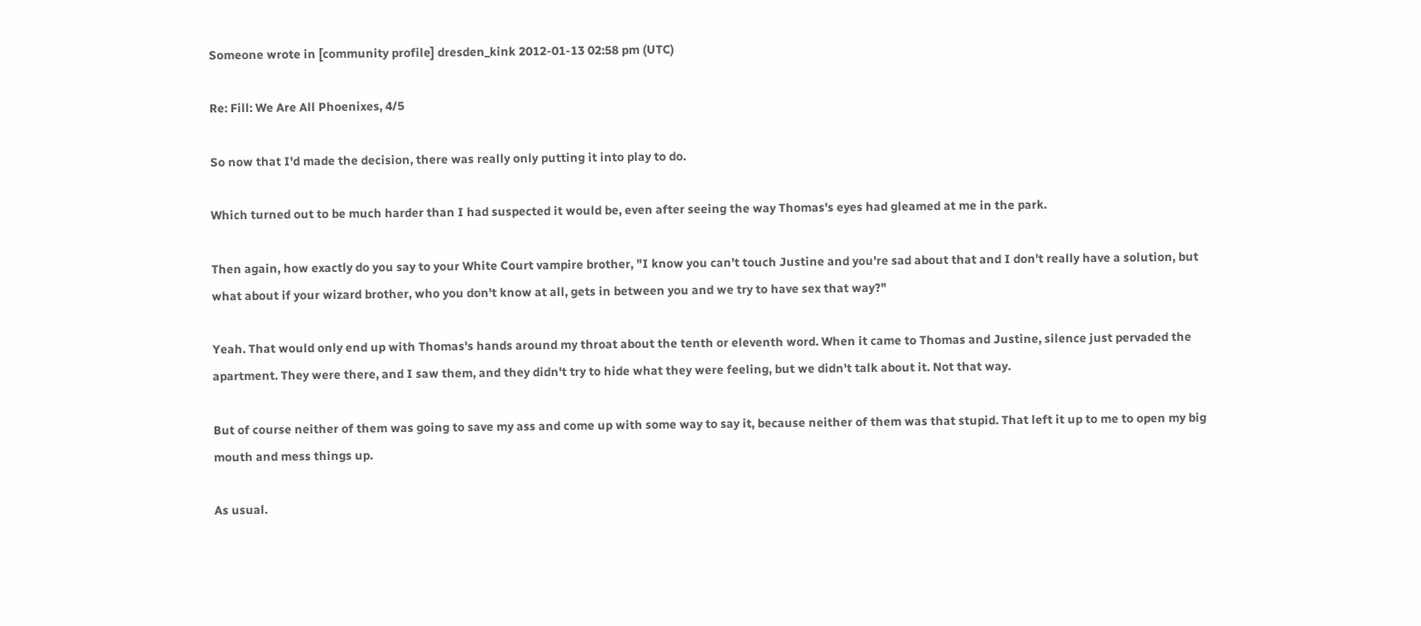Someone wrote in [community profile] dresden_kink 2012-01-13 02:58 pm (UTC)

Re: Fill: We Are All Phoenixes, 4/5

So now that I'd made the decision, there was really only putting it into play to do.

Which turned out to be much harder than I had suspected it would be, even after seeing the way Thomas's eyes had gleamed at me in the park.

Then again, how exactly do you say to your White Court vampire brother, "I know you can't touch Justine and you're sad about that and I don't really have a solution, but what about if your wizard brother, who you don't know at all, gets in between you and we try to have sex that way?"

Yeah. That would only end up with Thomas's hands around my throat about the tenth or eleventh word. When it came to Thomas and Justine, silence just pervaded the apartment. They were there, and I saw them, and they didn't try to hide what they were feeling, but we didn't talk about it. Not that way.

But of course neither of them was going to save my ass and come up with some way to say it, because neither of them was that stupid. That left it up to me to open my big mouth and mess things up.

As usual.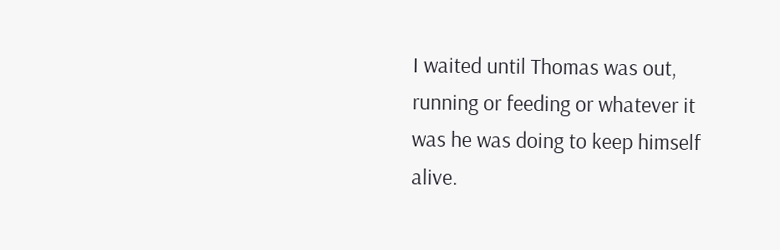I waited until Thomas was out, running or feeding or whatever it was he was doing to keep himself alive.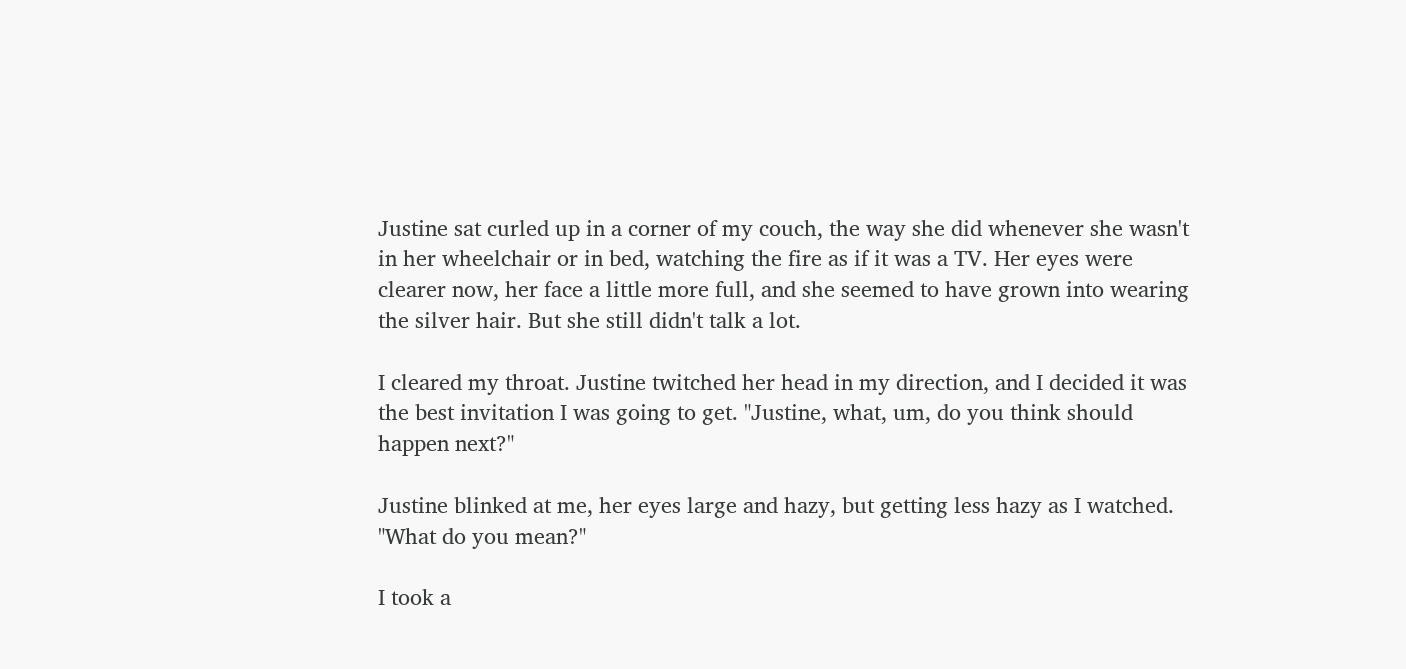Justine sat curled up in a corner of my couch, the way she did whenever she wasn't in her wheelchair or in bed, watching the fire as if it was a TV. Her eyes were clearer now, her face a little more full, and she seemed to have grown into wearing the silver hair. But she still didn't talk a lot.

I cleared my throat. Justine twitched her head in my direction, and I decided it was the best invitation I was going to get. "Justine, what, um, do you think should happen next?"

Justine blinked at me, her eyes large and hazy, but getting less hazy as I watched. "What do you mean?"

I took a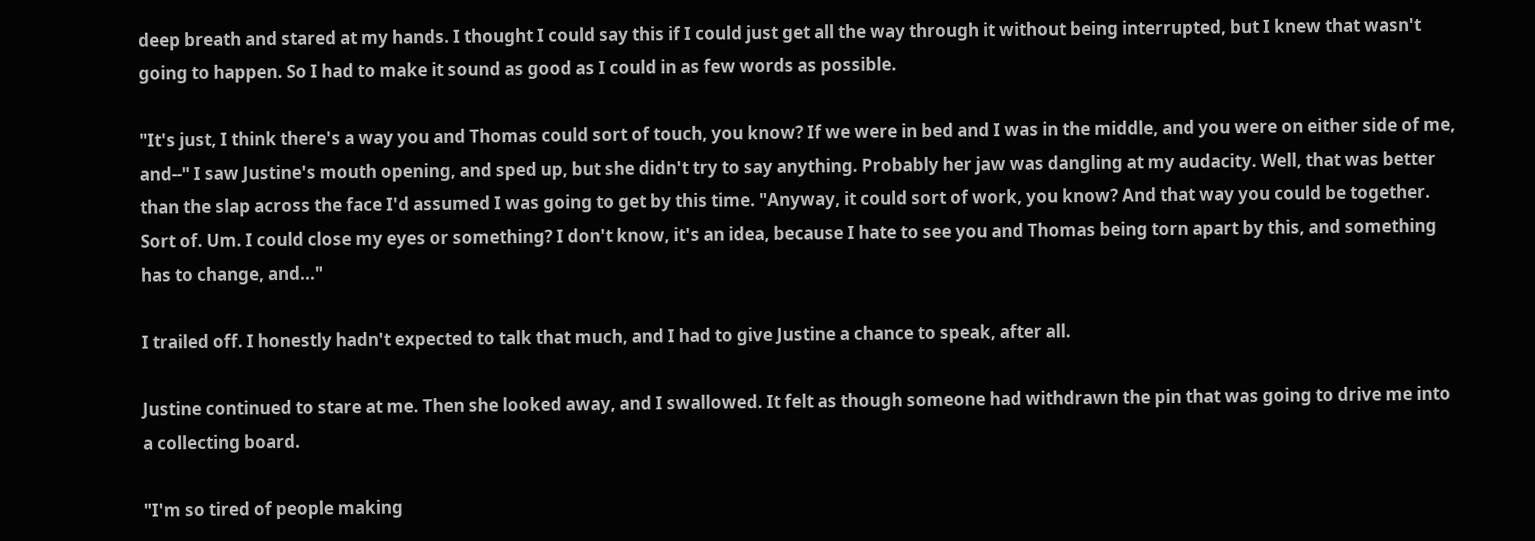deep breath and stared at my hands. I thought I could say this if I could just get all the way through it without being interrupted, but I knew that wasn't going to happen. So I had to make it sound as good as I could in as few words as possible.

"It's just, I think there's a way you and Thomas could sort of touch, you know? If we were in bed and I was in the middle, and you were on either side of me, and--" I saw Justine's mouth opening, and sped up, but she didn't try to say anything. Probably her jaw was dangling at my audacity. Well, that was better than the slap across the face I'd assumed I was going to get by this time. "Anyway, it could sort of work, you know? And that way you could be together. Sort of. Um. I could close my eyes or something? I don't know, it's an idea, because I hate to see you and Thomas being torn apart by this, and something has to change, and..."

I trailed off. I honestly hadn't expected to talk that much, and I had to give Justine a chance to speak, after all.

Justine continued to stare at me. Then she looked away, and I swallowed. It felt as though someone had withdrawn the pin that was going to drive me into a collecting board.

"I'm so tired of people making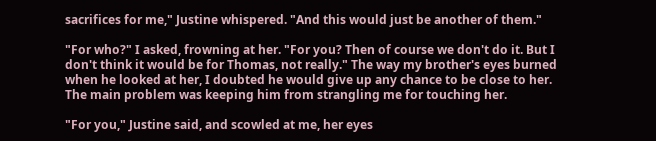sacrifices for me," Justine whispered. "And this would just be another of them."

"For who?" I asked, frowning at her. "For you? Then of course we don't do it. But I don't think it would be for Thomas, not really." The way my brother's eyes burned when he looked at her, I doubted he would give up any chance to be close to her. The main problem was keeping him from strangling me for touching her.

"For you," Justine said, and scowled at me, her eyes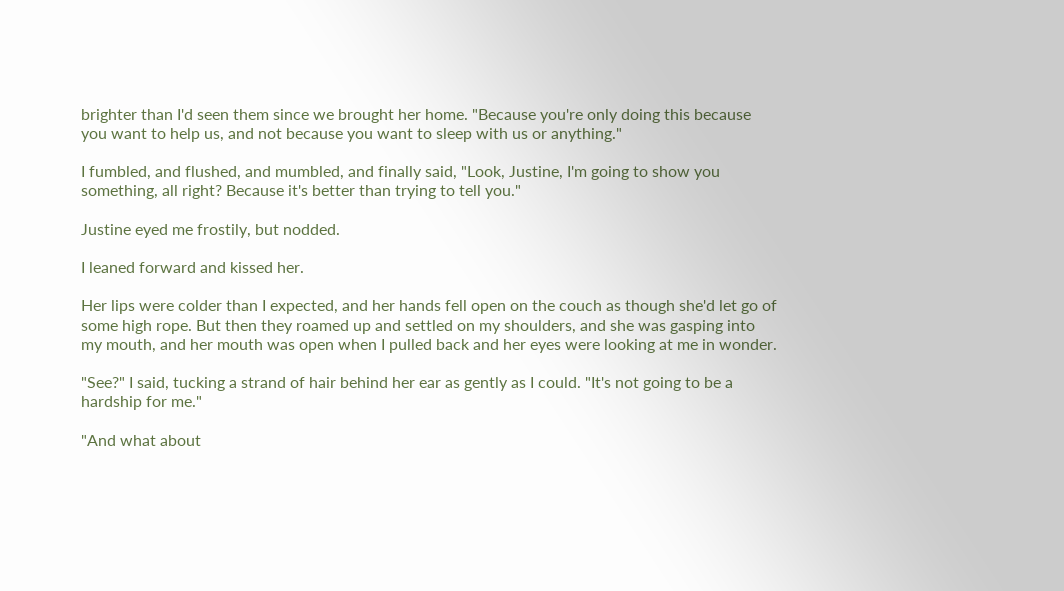brighter than I'd seen them since we brought her home. "Because you're only doing this because you want to help us, and not because you want to sleep with us or anything."

I fumbled, and flushed, and mumbled, and finally said, "Look, Justine, I'm going to show you something, all right? Because it's better than trying to tell you."

Justine eyed me frostily, but nodded.

I leaned forward and kissed her.

Her lips were colder than I expected, and her hands fell open on the couch as though she'd let go of some high rope. But then they roamed up and settled on my shoulders, and she was gasping into my mouth, and her mouth was open when I pulled back and her eyes were looking at me in wonder.

"See?" I said, tucking a strand of hair behind her ear as gently as I could. "It's not going to be a hardship for me."

"And what about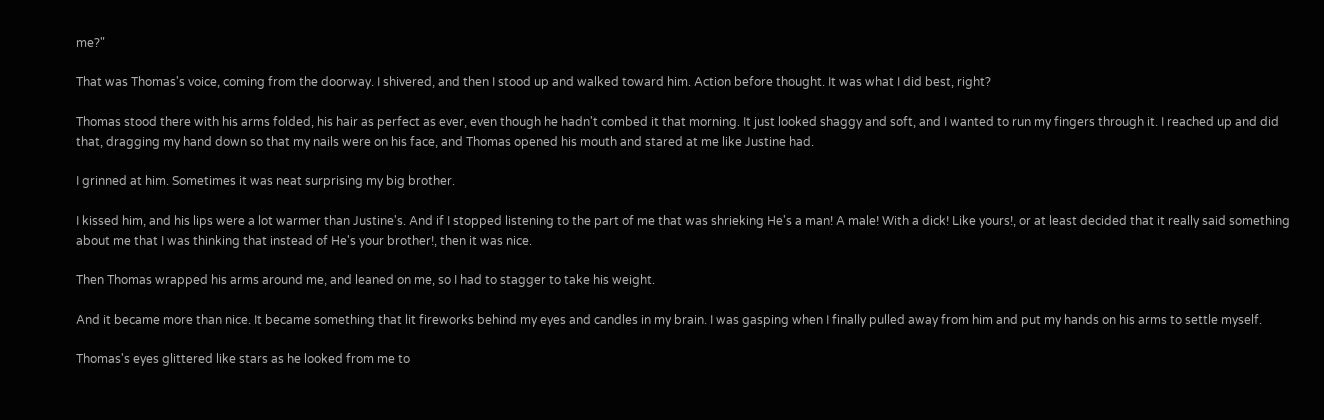me?"

That was Thomas's voice, coming from the doorway. I shivered, and then I stood up and walked toward him. Action before thought. It was what I did best, right?

Thomas stood there with his arms folded, his hair as perfect as ever, even though he hadn't combed it that morning. It just looked shaggy and soft, and I wanted to run my fingers through it. I reached up and did that, dragging my hand down so that my nails were on his face, and Thomas opened his mouth and stared at me like Justine had.

I grinned at him. Sometimes it was neat surprising my big brother.

I kissed him, and his lips were a lot warmer than Justine's. And if I stopped listening to the part of me that was shrieking He's a man! A male! With a dick! Like yours!, or at least decided that it really said something about me that I was thinking that instead of He's your brother!, then it was nice.

Then Thomas wrapped his arms around me, and leaned on me, so I had to stagger to take his weight.

And it became more than nice. It became something that lit fireworks behind my eyes and candles in my brain. I was gasping when I finally pulled away from him and put my hands on his arms to settle myself.

Thomas's eyes glittered like stars as he looked from me to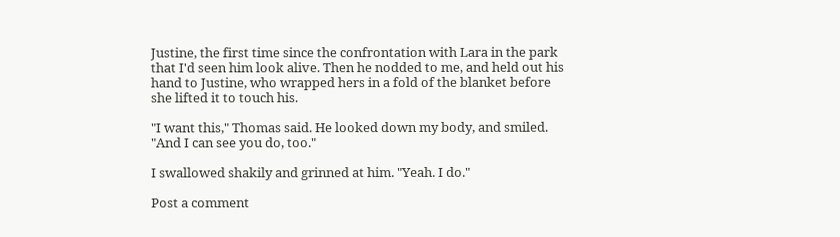Justine, the first time since the confrontation with Lara in the park that I'd seen him look alive. Then he nodded to me, and held out his hand to Justine, who wrapped hers in a fold of the blanket before she lifted it to touch his.

"I want this," Thomas said. He looked down my body, and smiled. "And I can see you do, too."

I swallowed shakily and grinned at him. "Yeah. I do."

Post a comment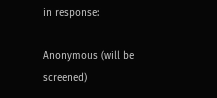in response:

Anonymous (will be screened)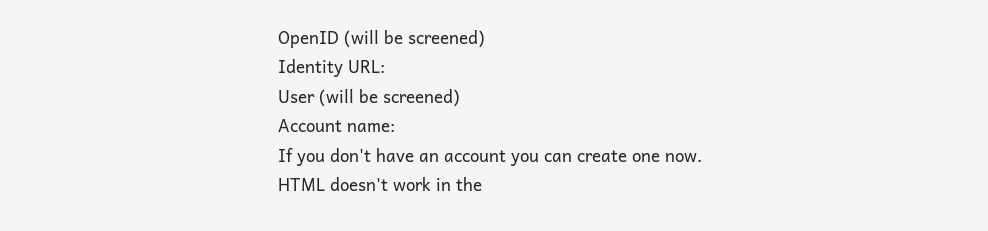OpenID (will be screened)
Identity URL:
User (will be screened)
Account name:
If you don't have an account you can create one now.
HTML doesn't work in the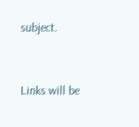subject.


Links will be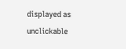displayed as unclickable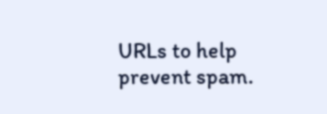URLs to help prevent spam.